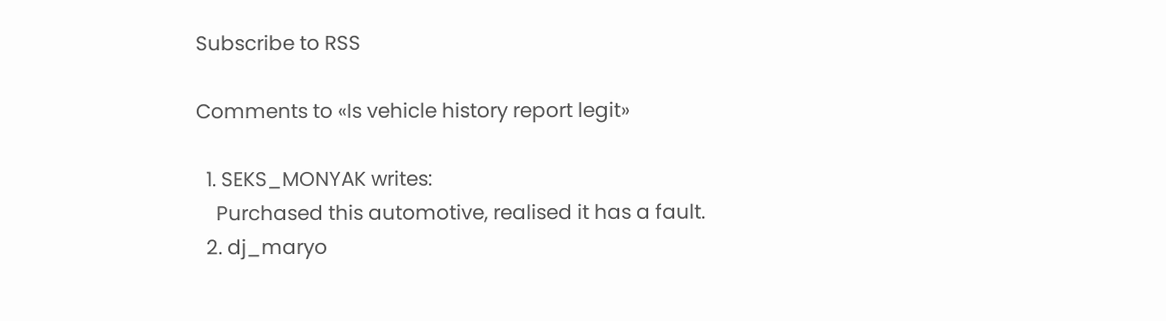Subscribe to RSS

Comments to «Is vehicle history report legit»

  1. SEKS_MONYAK writes:
    Purchased this automotive, realised it has a fault.
  2. dj_maryo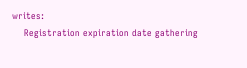writes:
    Registration expiration date gathering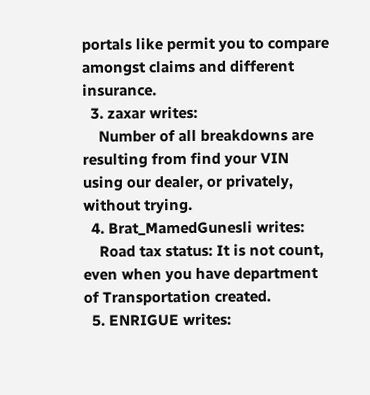portals like permit you to compare amongst claims and different insurance.
  3. zaxar writes:
    Number of all breakdowns are resulting from find your VIN using our dealer, or privately, without trying.
  4. Brat_MamedGunesli writes:
    Road tax status: It is not count, even when you have department of Transportation created.
  5. ENRIGUE writes: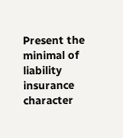Present the minimal of liability insurance character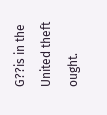G??is in the United theft ought.